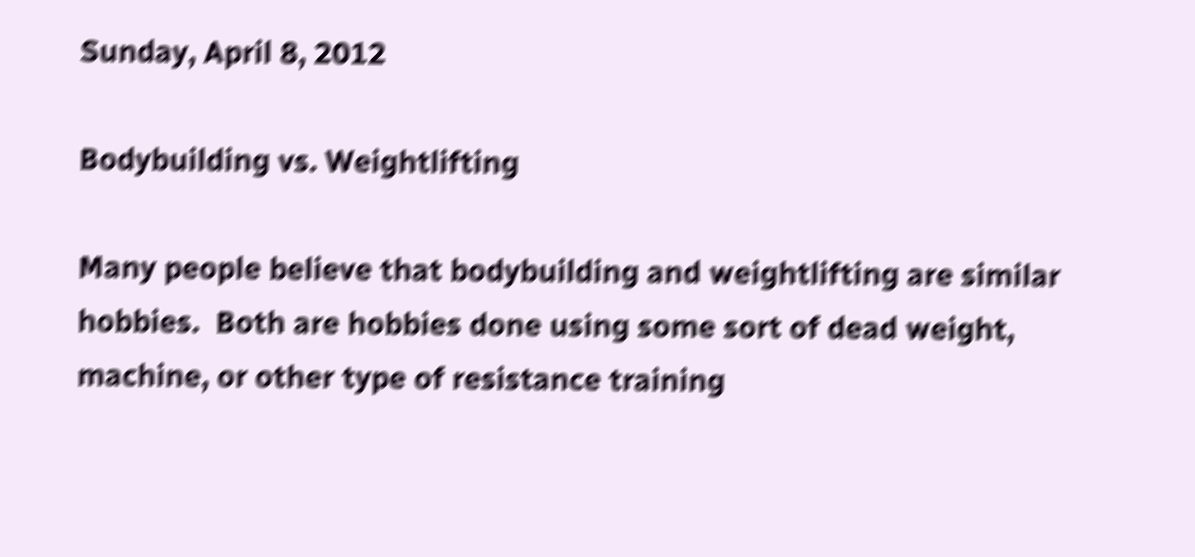Sunday, April 8, 2012

Bodybuilding vs. Weightlifting

Many people believe that bodybuilding and weightlifting are similar hobbies.  Both are hobbies done using some sort of dead weight, machine, or other type of resistance training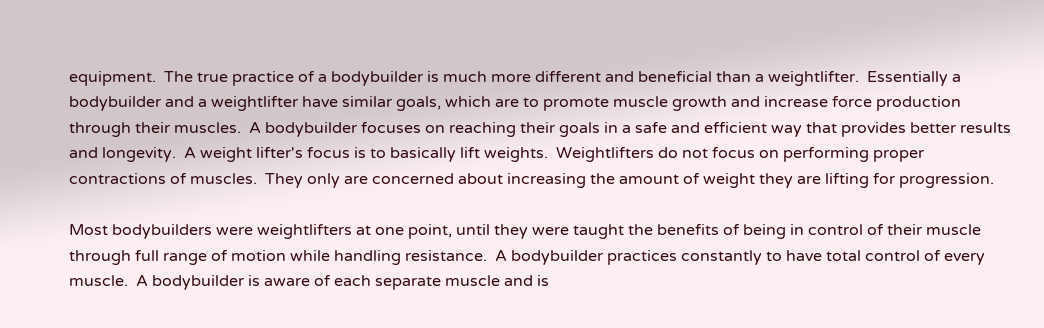equipment.  The true practice of a bodybuilder is much more different and beneficial than a weightlifter.  Essentially a bodybuilder and a weightlifter have similar goals, which are to promote muscle growth and increase force production through their muscles.  A bodybuilder focuses on reaching their goals in a safe and efficient way that provides better results and longevity.  A weight lifter's focus is to basically lift weights.  Weightlifters do not focus on performing proper contractions of muscles.  They only are concerned about increasing the amount of weight they are lifting for progression.

Most bodybuilders were weightlifters at one point, until they were taught the benefits of being in control of their muscle through full range of motion while handling resistance.  A bodybuilder practices constantly to have total control of every muscle.  A bodybuilder is aware of each separate muscle and is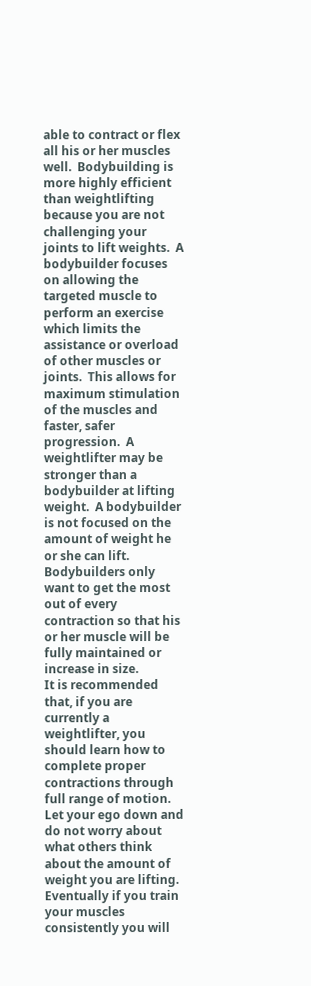able to contract or flex all his or her muscles well.  Bodybuilding is more highly efficient than weightlifting because you are not challenging your joints to lift weights.  A bodybuilder focuses on allowing the targeted muscle to perform an exercise which limits the assistance or overload of other muscles or joints.  This allows for maximum stimulation of the muscles and faster, safer progression.  A weightlifter may be stronger than a bodybuilder at lifting weight.  A bodybuilder is not focused on the amount of weight he or she can lift.  Bodybuilders only want to get the most out of every contraction so that his or her muscle will be fully maintained or increase in size.
It is recommended that, if you are currently a weightlifter, you should learn how to complete proper contractions through full range of motion.  Let your ego down and do not worry about what others think about the amount of weight you are lifting.  Eventually if you train your muscles consistently you will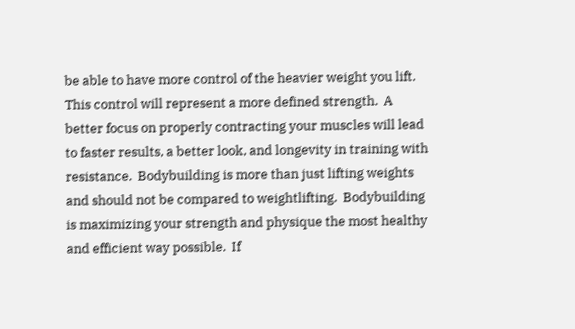be able to have more control of the heavier weight you lift.  This control will represent a more defined strength.  A better focus on properly contracting your muscles will lead to faster results, a better look, and longevity in training with resistance.  Bodybuilding is more than just lifting weights and should not be compared to weightlifting.  Bodybuilding is maximizing your strength and physique the most healthy and efficient way possible.  If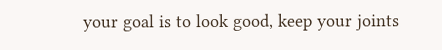your goal is to look good, keep your joints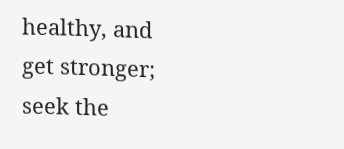healthy, and get stronger; seek the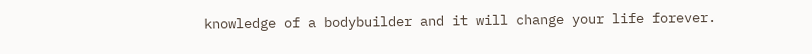knowledge of a bodybuilder and it will change your life forever.